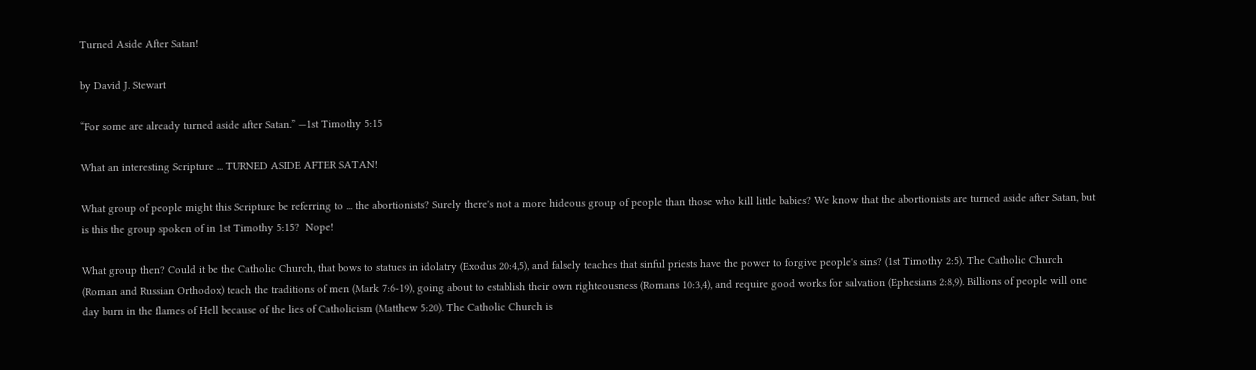Turned Aside After Satan!

by David J. Stewart

“For some are already turned aside after Satan.” —1st Timothy 5:15

What an interesting Scripture ... TURNED ASIDE AFTER SATAN!

What group of people might this Scripture be referring to ... the abortionists? Surely there's not a more hideous group of people than those who kill little babies? We know that the abortionists are turned aside after Satan, but is this the group spoken of in 1st Timothy 5:15?  Nope!

What group then? Could it be the Catholic Church, that bows to statues in idolatry (Exodus 20:4,5), and falsely teaches that sinful priests have the power to forgive people's sins? (1st Timothy 2:5). The Catholic Church (Roman and Russian Orthodox) teach the traditions of men (Mark 7:6-19), going about to establish their own righteousness (Romans 10:3,4), and require good works for salvation (Ephesians 2:8,9). Billions of people will one day burn in the flames of Hell because of the lies of Catholicism (Matthew 5:20). The Catholic Church is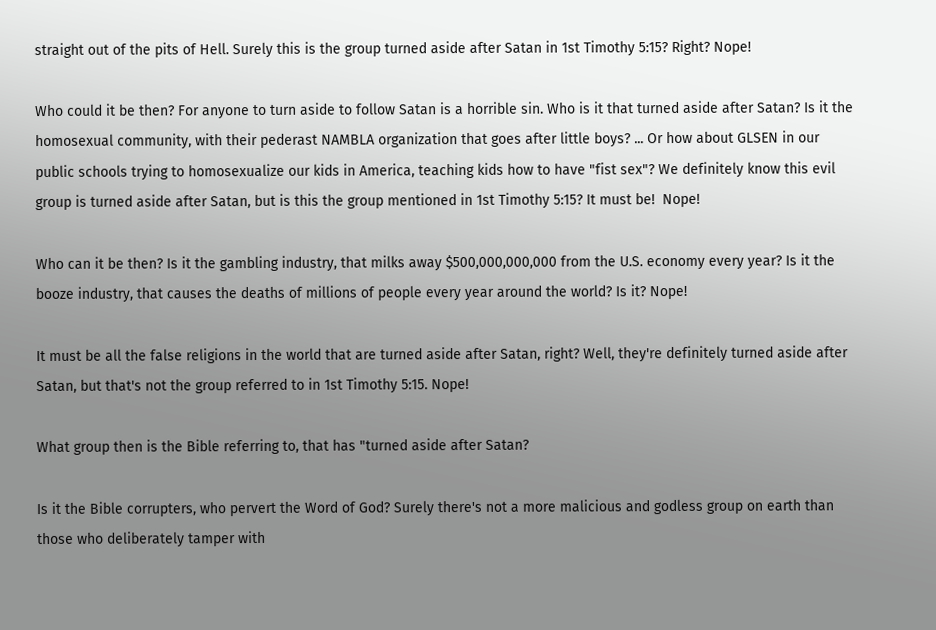straight out of the pits of Hell. Surely this is the group turned aside after Satan in 1st Timothy 5:15? Right? Nope!

Who could it be then? For anyone to turn aside to follow Satan is a horrible sin. Who is it that turned aside after Satan? Is it the homosexual community, with their pederast NAMBLA organization that goes after little boys? ... Or how about GLSEN in our public schools trying to homosexualize our kids in America, teaching kids how to have "fist sex"? We definitely know this evil group is turned aside after Satan, but is this the group mentioned in 1st Timothy 5:15? It must be!  Nope!

Who can it be then? Is it the gambling industry, that milks away $500,000,000,000 from the U.S. economy every year? Is it the booze industry, that causes the deaths of millions of people every year around the world? Is it? Nope!

It must be all the false religions in the world that are turned aside after Satan, right? Well, they're definitely turned aside after Satan, but that's not the group referred to in 1st Timothy 5:15. Nope!

What group then is the Bible referring to, that has "turned aside after Satan?

Is it the Bible corrupters, who pervert the Word of God? Surely there's not a more malicious and godless group on earth than those who deliberately tamper with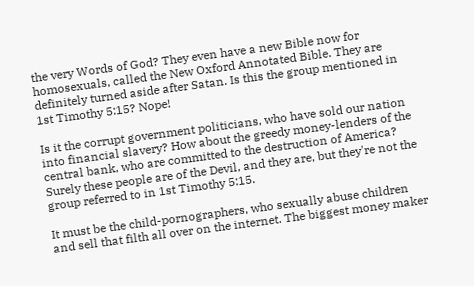the very Words of God? They even have a new Bible now for homosexuals, called the New Oxford Annotated Bible. They are definitely turned aside after Satan. Is this the group mentioned in 1st Timothy 5:15? Nope!

Is it the corrupt government politicians, who have sold our nation into financial slavery? How about the greedy money-lenders of the central bank, who are committed to the destruction of America? Surely these people are of the Devil, and they are, but they're not the group referred to in 1st Timothy 5:15.

It must be the child-pornographers, who sexually abuse children and sell that filth all over on the internet. The biggest money maker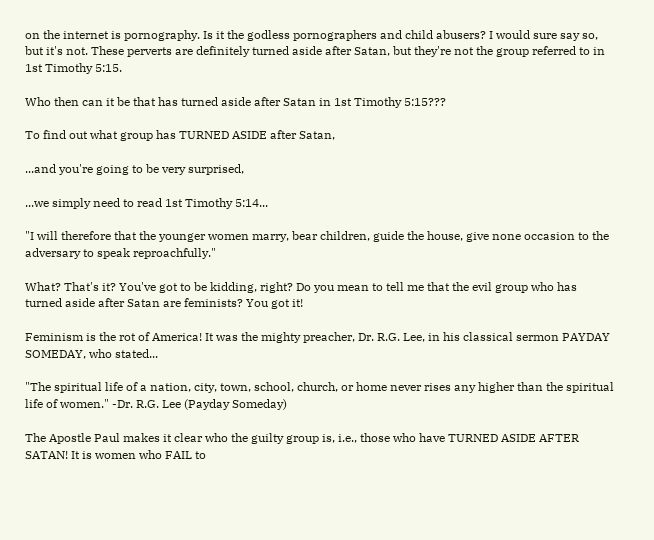on the internet is pornography. Is it the godless pornographers and child abusers? I would sure say so, but it's not. These perverts are definitely turned aside after Satan, but they're not the group referred to in 1st Timothy 5:15.

Who then can it be that has turned aside after Satan in 1st Timothy 5:15???

To find out what group has TURNED ASIDE after Satan,

...and you're going to be very surprised,

...we simply need to read 1st Timothy 5:14...

"I will therefore that the younger women marry, bear children, guide the house, give none occasion to the adversary to speak reproachfully."

What? That's it? You've got to be kidding, right? Do you mean to tell me that the evil group who has turned aside after Satan are feminists? You got it!

Feminism is the rot of America! It was the mighty preacher, Dr. R.G. Lee, in his classical sermon PAYDAY SOMEDAY, who stated...

"The spiritual life of a nation, city, town, school, church, or home never rises any higher than the spiritual life of women." -Dr. R.G. Lee (Payday Someday)

The Apostle Paul makes it clear who the guilty group is, i.e., those who have TURNED ASIDE AFTER SATAN! It is women who FAIL to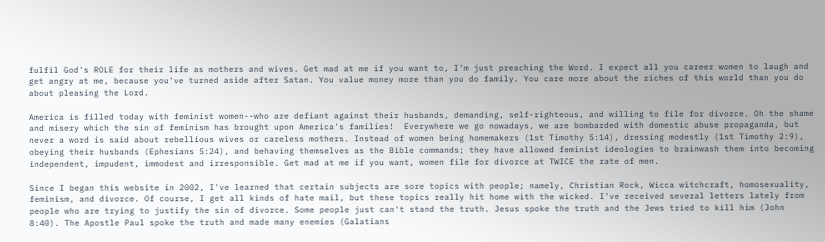fulfil God's ROLE for their life as mothers and wives. Get mad at me if you want to, I'm just preaching the Word. I expect all you career women to laugh and get angry at me, because you've turned aside after Satan. You value money more than you do family. You care more about the riches of this world than you do about pleasing the Lord.

America is filled today with feminist women--who are defiant against their husbands, demanding, self-righteous, and willing to file for divorce. Oh the shame and misery which the sin of feminism has brought upon America's families!  Everywhere we go nowadays, we are bombarded with domestic abuse propaganda, but never a word is said about rebellious wives or careless mothers. Instead of women being homemakers (1st Timothy 5:14), dressing modestly (1st Timothy 2:9), obeying their husbands (Ephesians 5:24), and behaving themselves as the Bible commands; they have allowed feminist ideologies to brainwash them into becoming independent, impudent, immodest and irresponsible. Get mad at me if you want, women file for divorce at TWICE the rate of men.

Since I began this website in 2002, I've learned that certain subjects are sore topics with people; namely, Christian Rock, Wicca witchcraft, homosexuality, feminism, and divorce. Of course, I get all kinds of hate mail, but these topics really hit home with the wicked. I've received several letters lately from people who are trying to justify the sin of divorce. Some people just can't stand the truth. Jesus spoke the truth and the Jews tried to kill him (John 8:40). The Apostle Paul spoke the truth and made many enemies (Galatians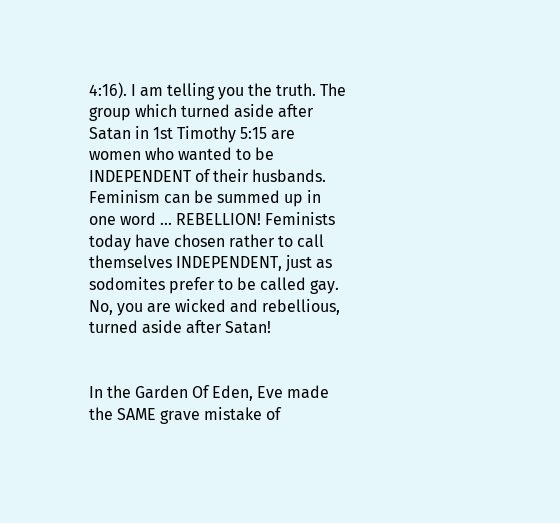4:16). I am telling you the truth. The group which turned aside after Satan in 1st Timothy 5:15 are women who wanted to be INDEPENDENT of their husbands. Feminism can be summed up in one word ... REBELLION! Feminists today have chosen rather to call themselves INDEPENDENT, just as sodomites prefer to be called gay. No, you are wicked and rebellious, turned aside after Satan!


In the Garden Of Eden, Eve made the SAME grave mistake of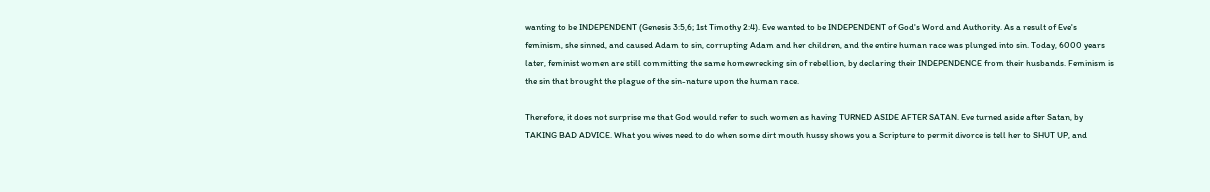wanting to be INDEPENDENT (Genesis 3:5,6; 1st Timothy 2:4). Eve wanted to be INDEPENDENT of God's Word and Authority. As a result of Eve's feminism, she sinned, and caused Adam to sin, corrupting Adam and her children, and the entire human race was plunged into sin. Today, 6000 years later, feminist women are still committing the same homewrecking sin of rebellion, by declaring their INDEPENDENCE from their husbands. Feminism is the sin that brought the plague of the sin-nature upon the human race.

Therefore, it does not surprise me that God would refer to such women as having TURNED ASIDE AFTER SATAN. Eve turned aside after Satan, by TAKING BAD ADVICE. What you wives need to do when some dirt mouth hussy shows you a Scripture to permit divorce is tell her to SHUT UP, and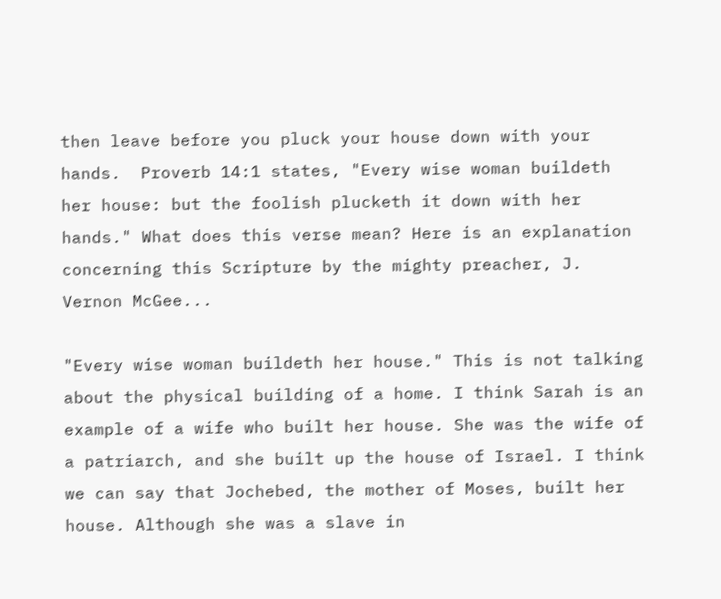then leave before you pluck your house down with your hands.  Proverb 14:1 states, "Every wise woman buildeth her house: but the foolish plucketh it down with her hands." What does this verse mean? Here is an explanation concerning this Scripture by the mighty preacher, J. Vernon McGee...

"Every wise woman buildeth her house." This is not talking about the physical building of a home. I think Sarah is an example of a wife who built her house. She was the wife of a patriarch, and she built up the house of Israel. I think we can say that Jochebed, the mother of Moses, built her house. Although she was a slave in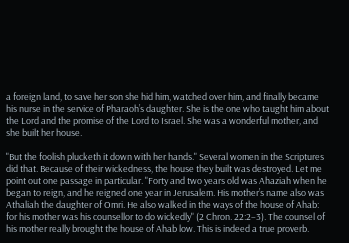a foreign land, to save her son she hid him, watched over him, and finally became his nurse in the service of Pharaoh’s daughter. She is the one who taught him about the Lord and the promise of the Lord to Israel. She was a wonderful mother, and she built her house.

"But the foolish plucketh it down with her hands." Several women in the Scriptures did that. Because of their wickedness, the house they built was destroyed. Let me point out one passage in particular. "Forty and two years old was Ahaziah when he began to reign, and he reigned one year in Jerusalem. His mother’s name also was Athaliah the daughter of Omri. He also walked in the ways of the house of Ahab: for his mother was his counsellor to do wickedly" (2 Chron. 22:2–3). The counsel of his mother really brought the house of Ahab low. This is indeed a true proverb.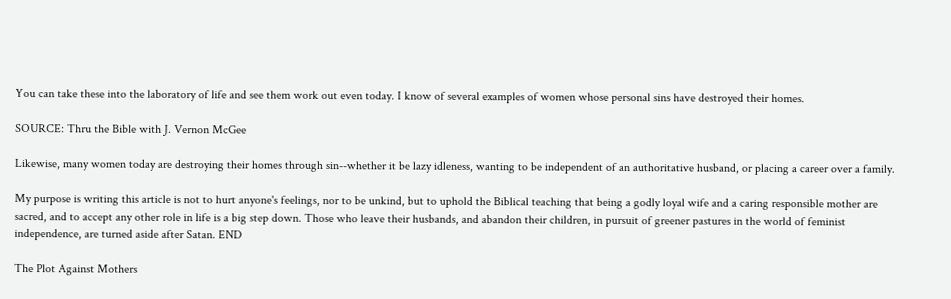You can take these into the laboratory of life and see them work out even today. I know of several examples of women whose personal sins have destroyed their homes.

SOURCE: Thru the Bible with J. Vernon McGee

Likewise, many women today are destroying their homes through sin--whether it be lazy idleness, wanting to be independent of an authoritative husband, or placing a career over a family.

My purpose is writing this article is not to hurt anyone's feelings, nor to be unkind, but to uphold the Biblical teaching that being a godly loyal wife and a caring responsible mother are sacred, and to accept any other role in life is a big step down. Those who leave their husbands, and abandon their children, in pursuit of greener pastures in the world of feminist independence, are turned aside after Satan. END

The Plot Against Mothers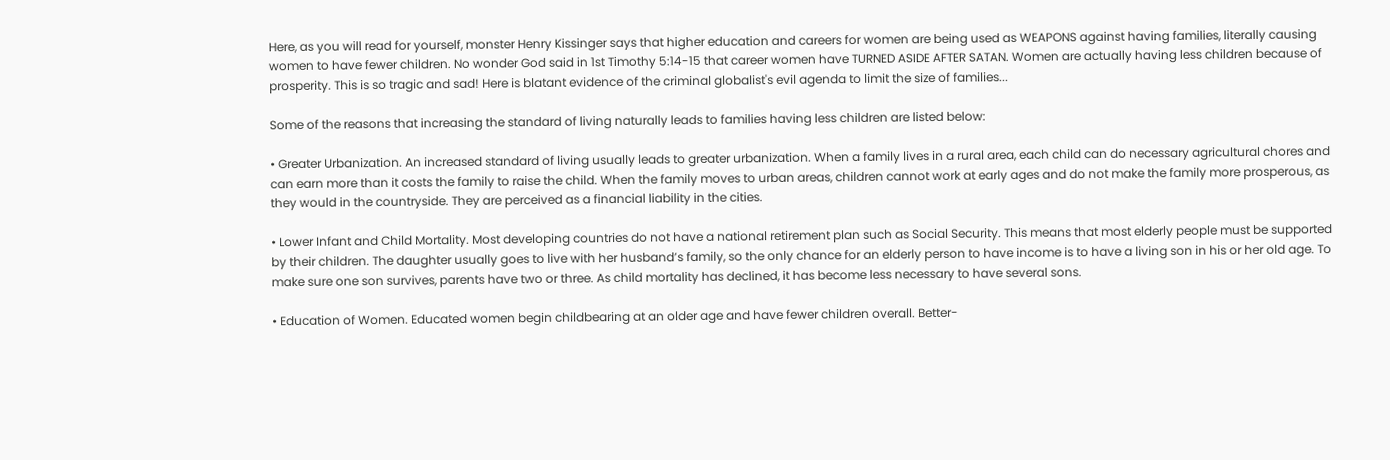Here, as you will read for yourself, monster Henry Kissinger says that higher education and careers for women are being used as WEAPONS against having families, literally causing women to have fewer children. No wonder God said in 1st Timothy 5:14-15 that career women have TURNED ASIDE AFTER SATAN. Women are actually having less children because of prosperity. This is so tragic and sad! Here is blatant evidence of the criminal globalist's evil agenda to limit the size of families...

Some of the reasons that increasing the standard of living naturally leads to families having less children are listed below:

• Greater Urbanization. An increased standard of living usually leads to greater urbanization. When a family lives in a rural area, each child can do necessary agricultural chores and can earn more than it costs the family to raise the child. When the family moves to urban areas, children cannot work at early ages and do not make the family more prosperous, as they would in the countryside. They are perceived as a financial liability in the cities.

• Lower Infant and Child Mortality. Most developing countries do not have a national retirement plan such as Social Security. This means that most elderly people must be supported by their children. The daughter usually goes to live with her husband’s family, so the only chance for an elderly person to have income is to have a living son in his or her old age. To make sure one son survives, parents have two or three. As child mortality has declined, it has become less necessary to have several sons.

• Education of Women. Educated women begin childbearing at an older age and have fewer children overall. Better-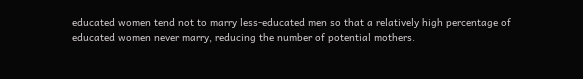educated women tend not to marry less-educated men so that a relatively high percentage of educated women never marry, reducing the number of potential mothers.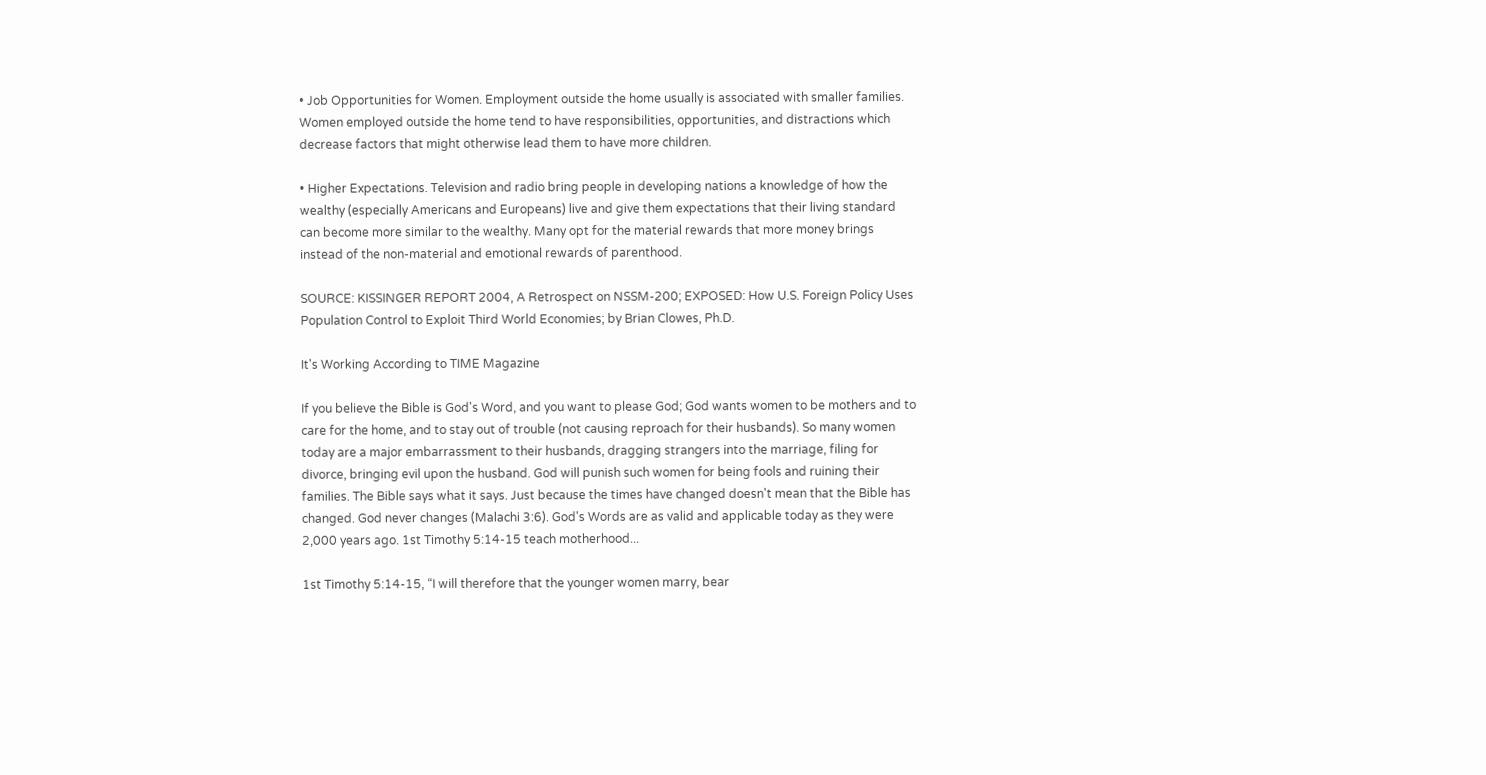• Job Opportunities for Women. Employment outside the home usually is associated with smaller families. Women employed outside the home tend to have responsibilities, opportunities, and distractions which decrease factors that might otherwise lead them to have more children.

• Higher Expectations. Television and radio bring people in developing nations a knowledge of how the wealthy (especially Americans and Europeans) live and give them expectations that their living standard can become more similar to the wealthy. Many opt for the material rewards that more money brings instead of the non-material and emotional rewards of parenthood.

SOURCE: KISSINGER REPORT 2004, A Retrospect on NSSM-200; EXPOSED: How U.S. Foreign Policy Uses Population Control to Exploit Third World Economies; by Brian Clowes, Ph.D.

It's Working According to TIME Magazine

If you believe the Bible is God's Word, and you want to please God; God wants women to be mothers and to care for the home, and to stay out of trouble (not causing reproach for their husbands). So many women today are a major embarrassment to their husbands, dragging strangers into the marriage, filing for divorce, bringing evil upon the husband. God will punish such women for being fools and ruining their families. The Bible says what it says. Just because the times have changed doesn't mean that the Bible has changed. God never changes (Malachi 3:6). God's Words are as valid and applicable today as they were 2,000 years ago. 1st Timothy 5:14-15 teach motherhood...

1st Timothy 5:14-15, “I will therefore that the younger women marry, bear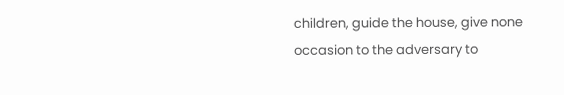children, guide the house, give none occasion to the adversary to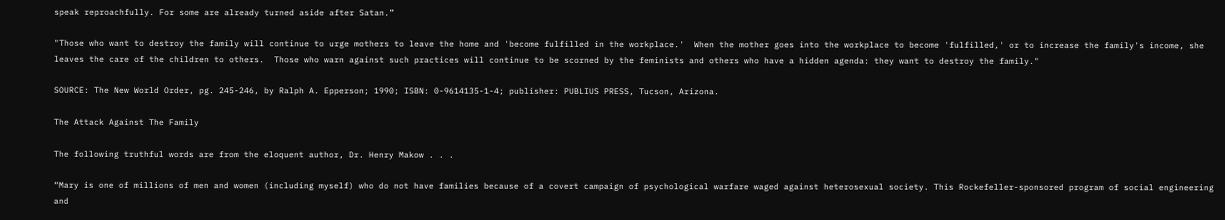speak reproachfully. For some are already turned aside after Satan.”

"Those who want to destroy the family will continue to urge mothers to leave the home and 'become fulfilled in the workplace.'  When the mother goes into the workplace to become 'fulfilled,' or to increase the family's income, she leaves the care of the children to others.  Those who warn against such practices will continue to be scorned by the feminists and others who have a hidden agenda: they want to destroy the family."

SOURCE: The New World Order, pg. 245-246, by Ralph A. Epperson; 1990; ISBN: 0-9614135-1-4; publisher: PUBLIUS PRESS, Tucson, Arizona.

The Attack Against The Family

The following truthful words are from the eloquent author, Dr. Henry Makow . . .

“Mary is one of millions of men and women (including myself) who do not have families because of a covert campaign of psychological warfare waged against heterosexual society. This Rockefeller-sponsored program of social engineering and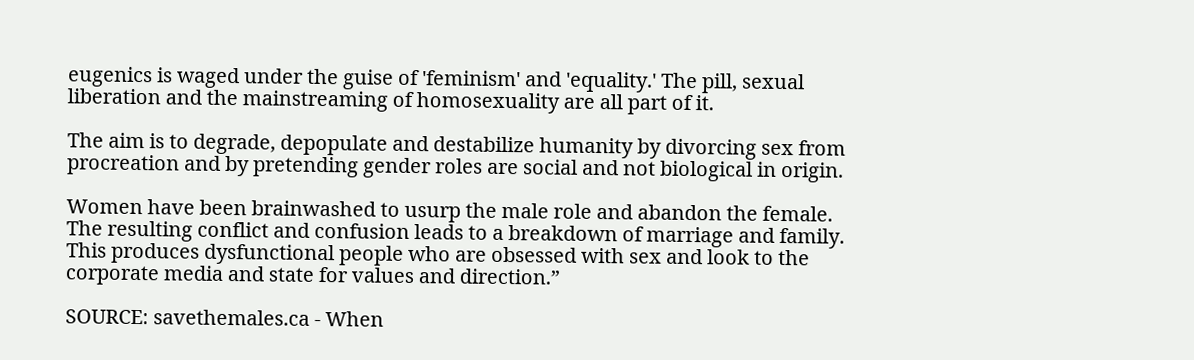eugenics is waged under the guise of 'feminism' and 'equality.' The pill, sexual liberation and the mainstreaming of homosexuality are all part of it.

The aim is to degrade, depopulate and destabilize humanity by divorcing sex from procreation and by pretending gender roles are social and not biological in origin.

Women have been brainwashed to usurp the male role and abandon the female. The resulting conflict and confusion leads to a breakdown of marriage and family. This produces dysfunctional people who are obsessed with sex and look to the corporate media and state for values and direction.”

SOURCE: savethemales.ca - When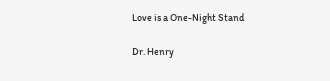Love is a One-Night Stand

Dr. Henry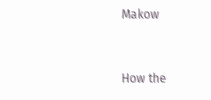Makow


How the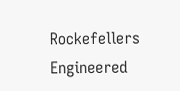Rockefellers Engineered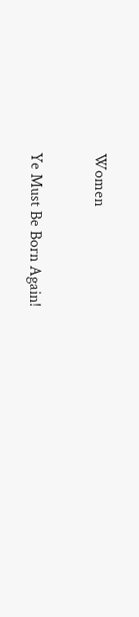Women

Ye Must Be Born Again!